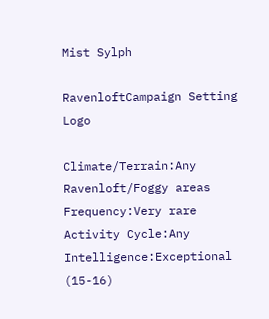Mist Sylph

RavenloftCampaign Setting Logo

Climate/Terrain:Any Ravenloft/Foggy areas
Frequency:Very rare
Activity Cycle:Any
Intelligence:Exceptional (15-16)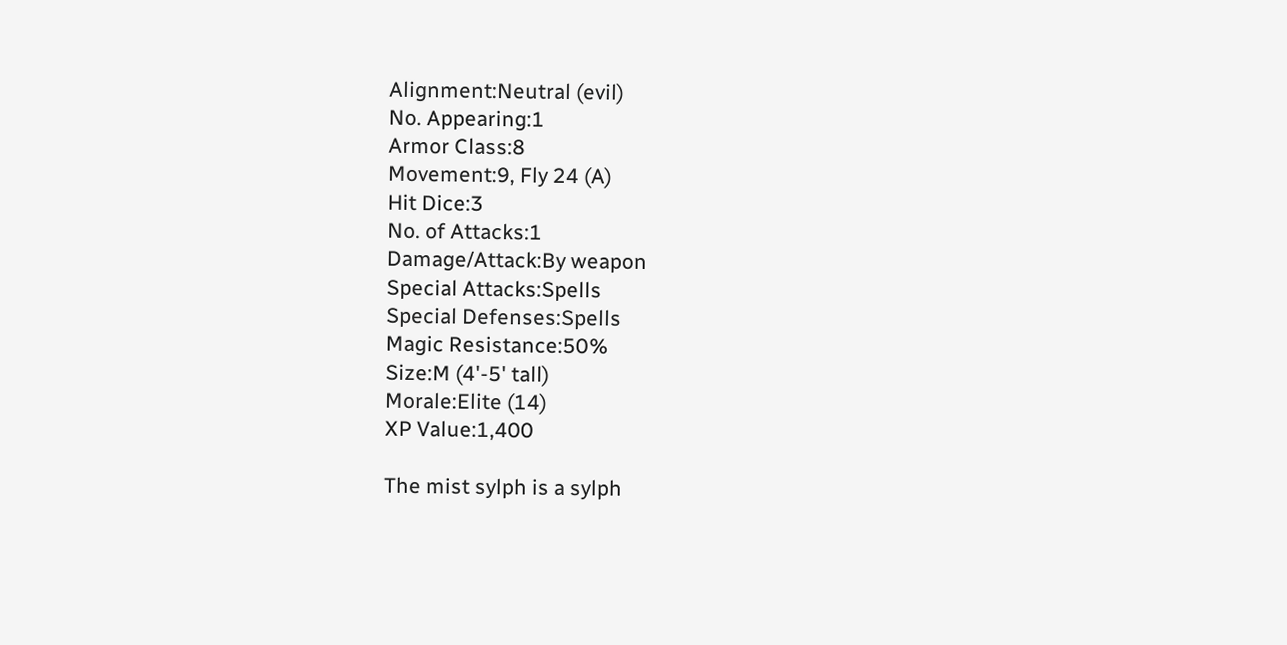Alignment:Neutral (evil)
No. Appearing:1
Armor Class:8
Movement:9, Fly 24 (A)
Hit Dice:3
No. of Attacks:1
Damage/Attack:By weapon
Special Attacks:Spells
Special Defenses:Spells
Magic Resistance:50%
Size:M (4'-5' tall)
Morale:Elite (14)
XP Value:1,400

The mist sylph is a sylph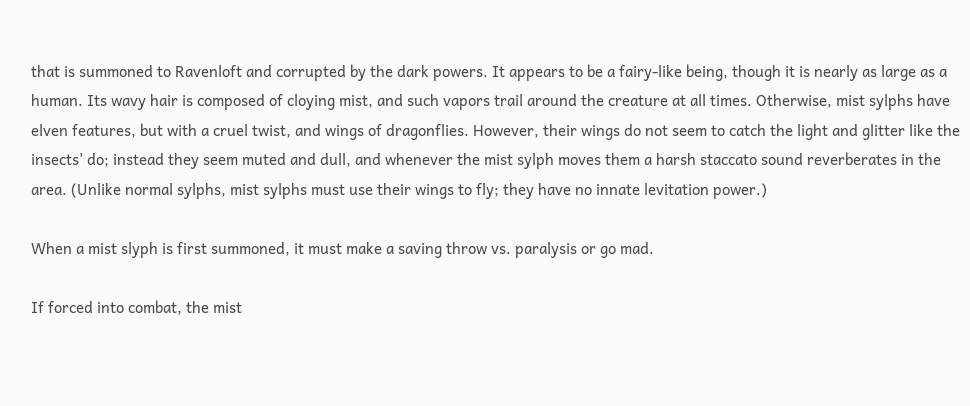that is summoned to Ravenloft and corrupted by the dark powers. It appears to be a fairy-like being, though it is nearly as large as a human. Its wavy hair is composed of cloying mist, and such vapors trail around the creature at all times. Otherwise, mist sylphs have elven features, but with a cruel twist, and wings of dragonflies. However, their wings do not seem to catch the light and glitter like the insects' do; instead they seem muted and dull, and whenever the mist sylph moves them a harsh staccato sound reverberates in the area. (Unlike normal sylphs, mist sylphs must use their wings to fly; they have no innate levitation power.)

When a mist slyph is first summoned, it must make a saving throw vs. paralysis or go mad.

If forced into combat, the mist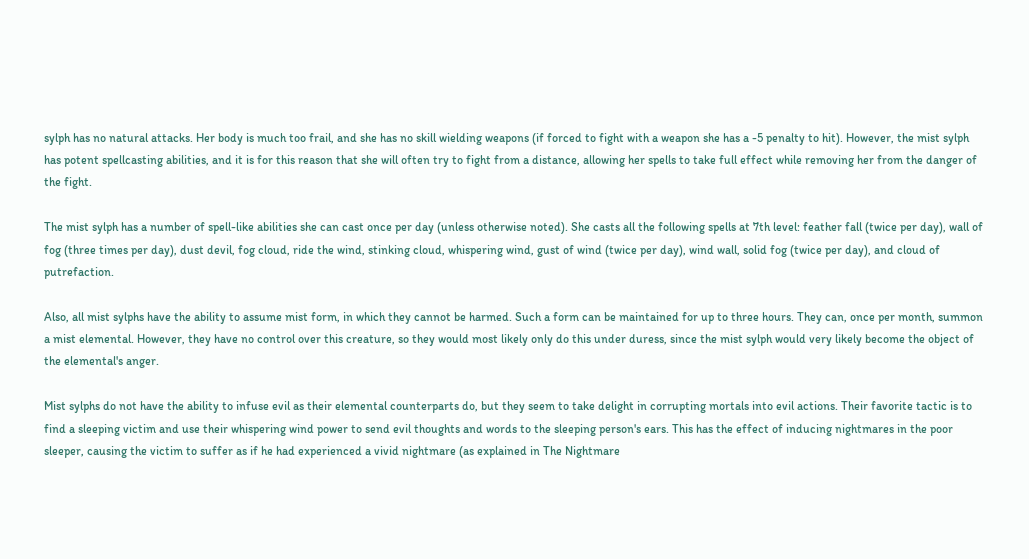sylph has no natural attacks. Her body is much too frail, and she has no skill wielding weapons (if forced to fight with a weapon she has a -5 penalty to hit). However, the mist sylph has potent spellcasting abilities, and it is for this reason that she will often try to fight from a distance, allowing her spells to take full effect while removing her from the danger of the fight.

The mist sylph has a number of spell-like abilities she can cast once per day (unless otherwise noted). She casts all the following spells at 7th level: feather fall (twice per day), wall of fog (three times per day), dust devil, fog cloud, ride the wind, stinking cloud, whispering wind, gust of wind (twice per day), wind wall, solid fog (twice per day), and cloud of putrefaction.

Also, all mist sylphs have the ability to assume mist form, in which they cannot be harmed. Such a form can be maintained for up to three hours. They can, once per month, summon a mist elemental. However, they have no control over this creature, so they would most likely only do this under duress, since the mist sylph would very likely become the object of the elemental's anger.

Mist sylphs do not have the ability to infuse evil as their elemental counterparts do, but they seem to take delight in corrupting mortals into evil actions. Their favorite tactic is to find a sleeping victim and use their whispering wind power to send evil thoughts and words to the sleeping person's ears. This has the effect of inducing nightmares in the poor sleeper, causing the victim to suffer as if he had experienced a vivid nightmare (as explained in The Nightmare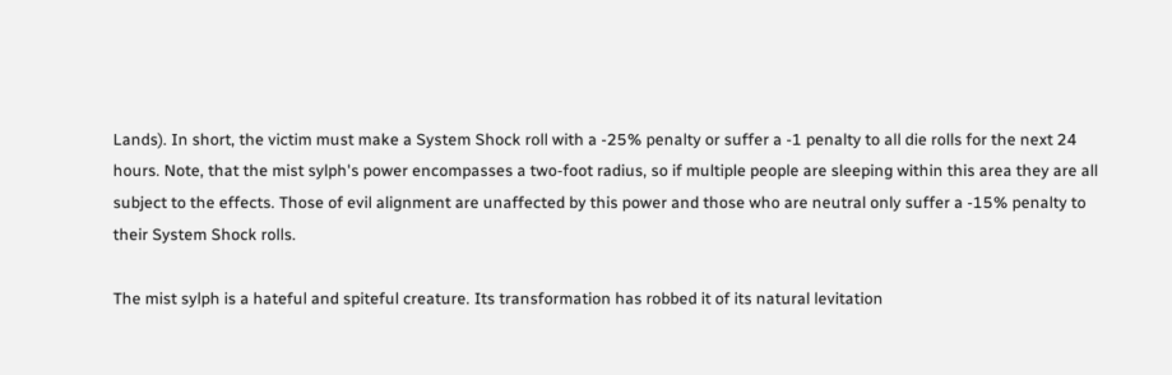Lands). In short, the victim must make a System Shock roll with a -25% penalty or suffer a -1 penalty to all die rolls for the next 24 hours. Note, that the mist sylph's power encompasses a two-foot radius, so if multiple people are sleeping within this area they are all subject to the effects. Those of evil alignment are unaffected by this power and those who are neutral only suffer a -15% penalty to their System Shock rolls.

The mist sylph is a hateful and spiteful creature. Its transformation has robbed it of its natural levitation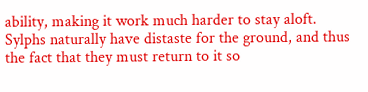ability, making it work much harder to stay aloft. Sylphs naturally have distaste for the ground, and thus the fact that they must return to it so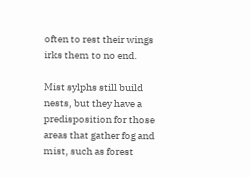often to rest their wings irks them to no end.

Mist sylphs still build nests, but they have a predisposition for those areas that gather fog and mist, such as forest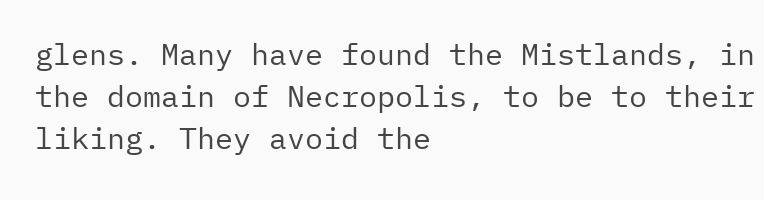glens. Many have found the Mistlands, in the domain of Necropolis, to be to their liking. They avoid the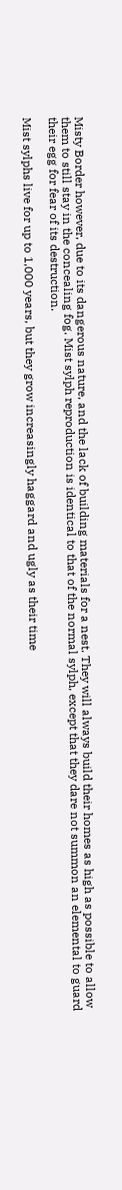Misty Border however, due to its dangerous nature, and the lack of building materials for a nest. They will always build their homes as high as possible to allow them to still stay in the concealing fog. Mist sylph reproduction is identical to that of the normal sylph, except that they dare not summon an elemental to guard their egg for fear of its destruction.

Mist sylphs live for up to 1,000 years, but they grow increasingly haggard and ugly as their time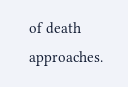of death approaches.